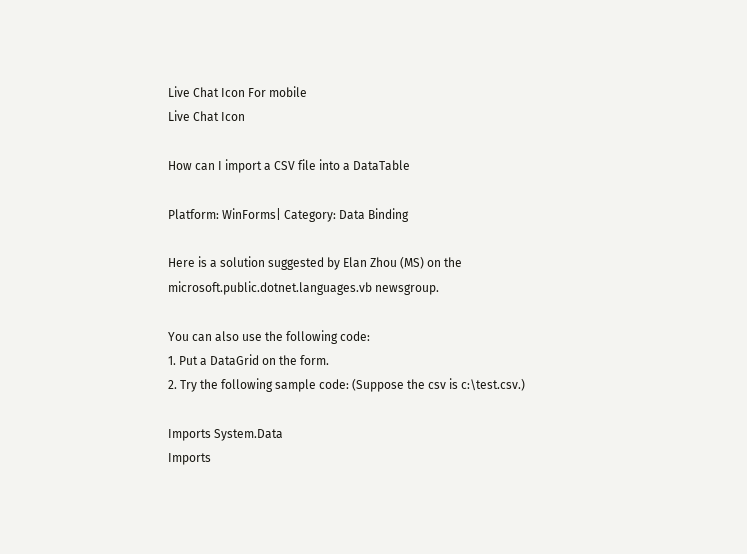Live Chat Icon For mobile
Live Chat Icon

How can I import a CSV file into a DataTable

Platform: WinForms| Category: Data Binding

Here is a solution suggested by Elan Zhou (MS) on the microsoft.public.dotnet.languages.vb newsgroup.

You can also use the following code:
1. Put a DataGrid on the form.
2. Try the following sample code: (Suppose the csv is c:\test.csv.)

Imports System.Data
Imports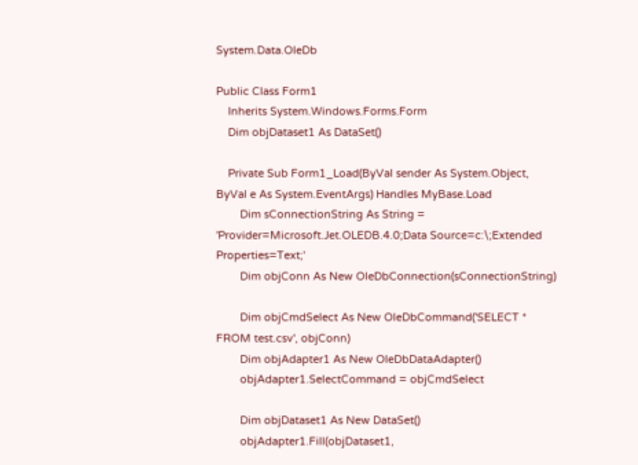System.Data.OleDb

Public Class Form1
    Inherits System.Windows.Forms.Form
    Dim objDataset1 As DataSet()

    Private Sub Form1_Load(ByVal sender As System.Object, ByVal e As System.EventArgs) Handles MyBase.Load
        Dim sConnectionString As String = 'Provider=Microsoft.Jet.OLEDB.4.0;Data Source=c:\;Extended Properties=Text;'
        Dim objConn As New OleDbConnection(sConnectionString)

        Dim objCmdSelect As New OleDbCommand('SELECT * FROM test.csv', objConn)
        Dim objAdapter1 As New OleDbDataAdapter()
        objAdapter1.SelectCommand = objCmdSelect

        Dim objDataset1 As New DataSet()
        objAdapter1.Fill(objDataset1,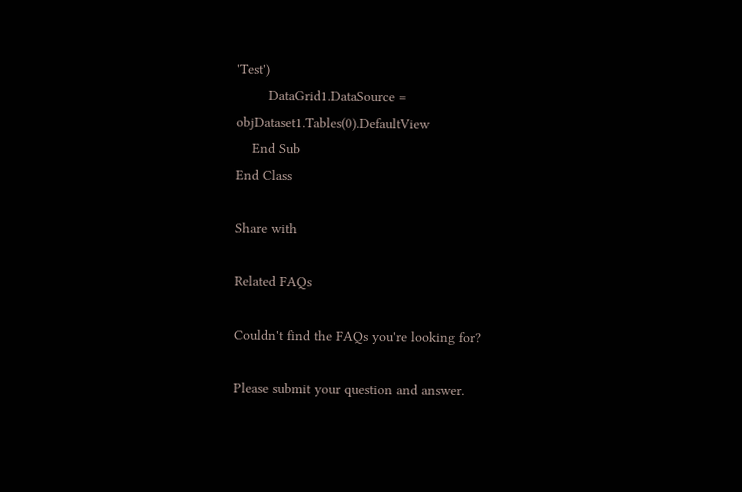'Test')
        DataGrid1.DataSource = objDataset1.Tables(0).DefaultView
    End Sub
End Class

Share with

Related FAQs

Couldn't find the FAQs you're looking for?

Please submit your question and answer.